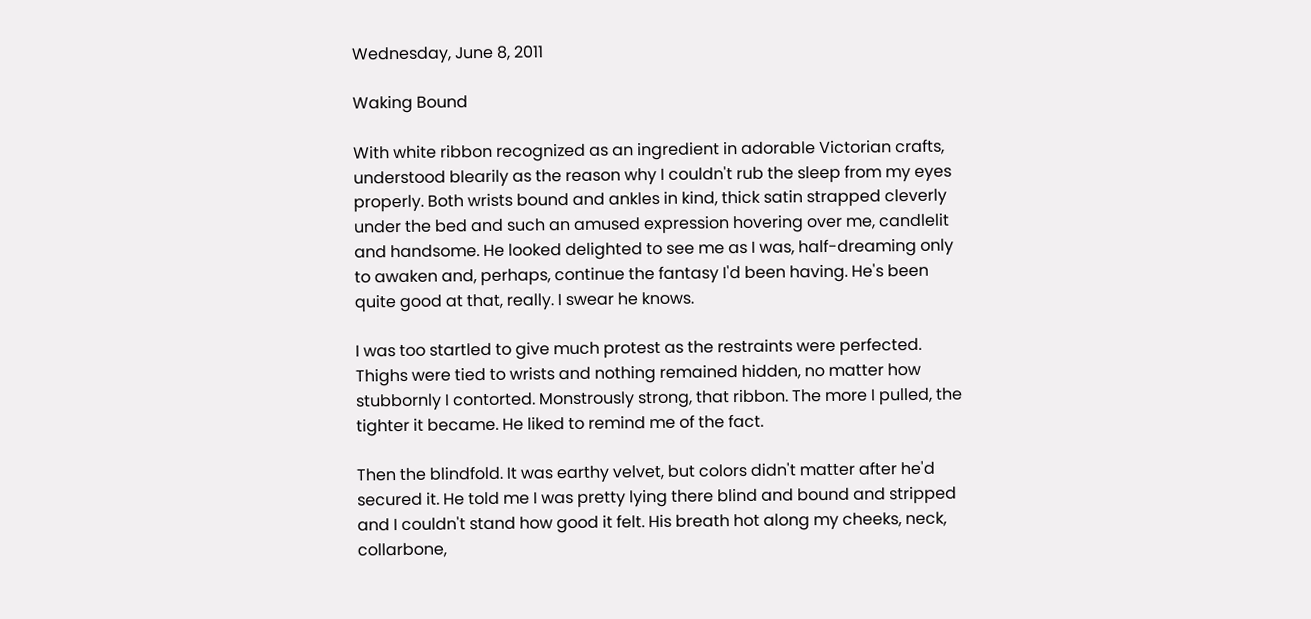Wednesday, June 8, 2011

Waking Bound

With white ribbon recognized as an ingredient in adorable Victorian crafts, understood blearily as the reason why I couldn't rub the sleep from my eyes properly. Both wrists bound and ankles in kind, thick satin strapped cleverly under the bed and such an amused expression hovering over me, candlelit and handsome. He looked delighted to see me as I was, half-dreaming only to awaken and, perhaps, continue the fantasy I'd been having. He's been quite good at that, really. I swear he knows.

I was too startled to give much protest as the restraints were perfected. Thighs were tied to wrists and nothing remained hidden, no matter how stubbornly I contorted. Monstrously strong, that ribbon. The more I pulled, the tighter it became. He liked to remind me of the fact.

Then the blindfold. It was earthy velvet, but colors didn't matter after he'd secured it. He told me I was pretty lying there blind and bound and stripped and I couldn't stand how good it felt. His breath hot along my cheeks, neck, collarbone,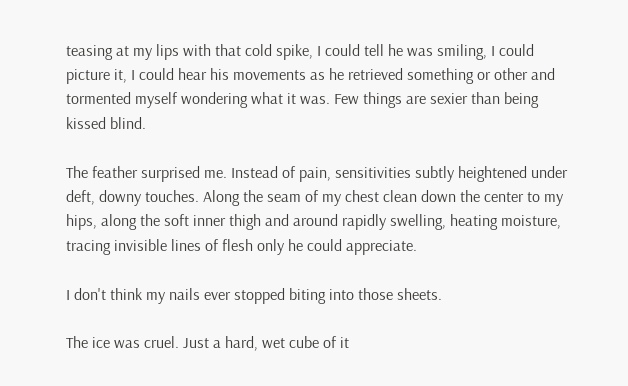teasing at my lips with that cold spike, I could tell he was smiling, I could picture it, I could hear his movements as he retrieved something or other and tormented myself wondering what it was. Few things are sexier than being kissed blind.

The feather surprised me. Instead of pain, sensitivities subtly heightened under deft, downy touches. Along the seam of my chest clean down the center to my hips, along the soft inner thigh and around rapidly swelling, heating moisture, tracing invisible lines of flesh only he could appreciate.

I don't think my nails ever stopped biting into those sheets.

The ice was cruel. Just a hard, wet cube of it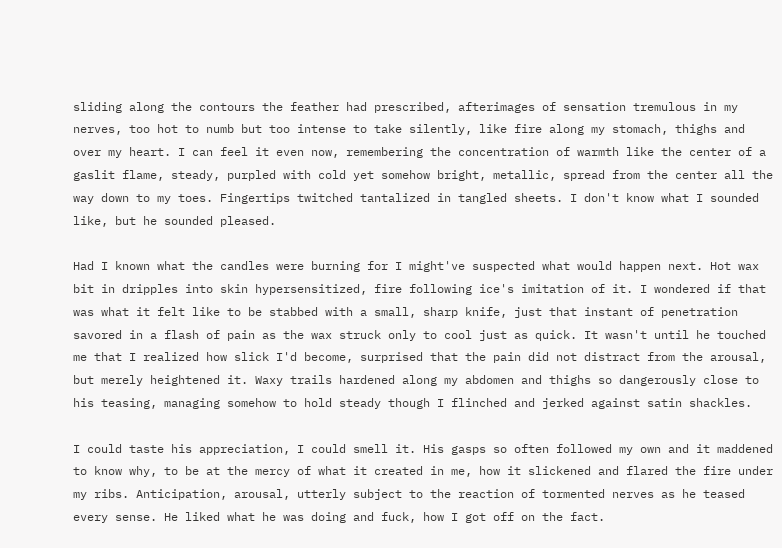sliding along the contours the feather had prescribed, afterimages of sensation tremulous in my nerves, too hot to numb but too intense to take silently, like fire along my stomach, thighs and over my heart. I can feel it even now, remembering the concentration of warmth like the center of a gaslit flame, steady, purpled with cold yet somehow bright, metallic, spread from the center all the way down to my toes. Fingertips twitched tantalized in tangled sheets. I don't know what I sounded like, but he sounded pleased.

Had I known what the candles were burning for I might've suspected what would happen next. Hot wax bit in dripples into skin hypersensitized, fire following ice's imitation of it. I wondered if that was what it felt like to be stabbed with a small, sharp knife, just that instant of penetration savored in a flash of pain as the wax struck only to cool just as quick. It wasn't until he touched me that I realized how slick I'd become, surprised that the pain did not distract from the arousal, but merely heightened it. Waxy trails hardened along my abdomen and thighs so dangerously close to his teasing, managing somehow to hold steady though I flinched and jerked against satin shackles.

I could taste his appreciation, I could smell it. His gasps so often followed my own and it maddened to know why, to be at the mercy of what it created in me, how it slickened and flared the fire under my ribs. Anticipation, arousal, utterly subject to the reaction of tormented nerves as he teased every sense. He liked what he was doing and fuck, how I got off on the fact.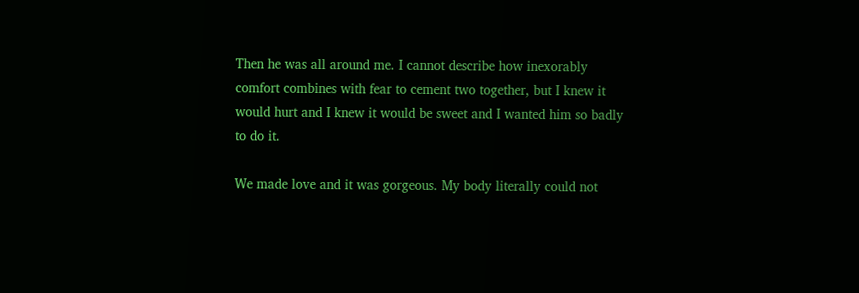Then he was all around me. I cannot describe how inexorably comfort combines with fear to cement two together, but I knew it would hurt and I knew it would be sweet and I wanted him so badly to do it.

We made love and it was gorgeous. My body literally could not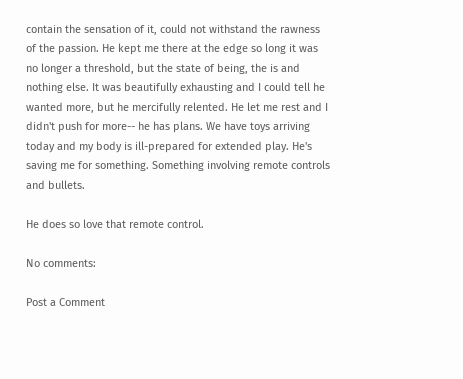contain the sensation of it, could not withstand the rawness of the passion. He kept me there at the edge so long it was no longer a threshold, but the state of being, the is and nothing else. It was beautifully exhausting and I could tell he wanted more, but he mercifully relented. He let me rest and I didn't push for more-- he has plans. We have toys arriving today and my body is ill-prepared for extended play. He's saving me for something. Something involving remote controls and bullets.

He does so love that remote control.

No comments:

Post a Comment